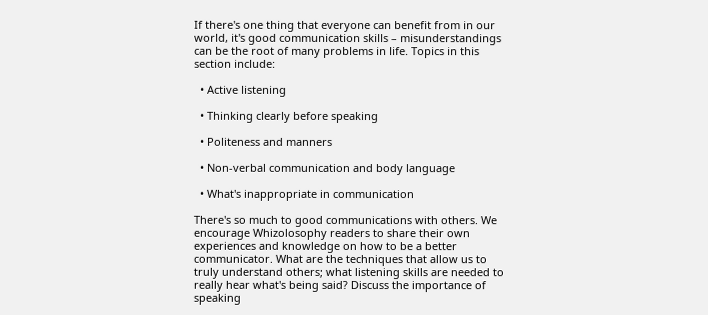If there's one thing that everyone can benefit from in our world, it's good communication skills – misunderstandings can be the root of many problems in life. Topics in this section include:

  • Active listening

  • Thinking clearly before speaking

  • Politeness and manners

  • Non-verbal communication and body language

  • What's inappropriate in communication

There's so much to good communications with others. We encourage Whizolosophy readers to share their own experiences and knowledge on how to be a better communicator. What are the techniques that allow us to truly understand others; what listening skills are needed to really hear what's being said? Discuss the importance of speaking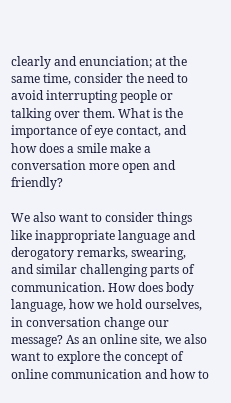clearly and enunciation; at the same time, consider the need to avoid interrupting people or talking over them. What is the importance of eye contact, and how does a smile make a conversation more open and friendly?

We also want to consider things like inappropriate language and derogatory remarks, swearing, and similar challenging parts of communication. How does body language, how we hold ourselves, in conversation change our message? As an online site, we also want to explore the concept of online communication and how to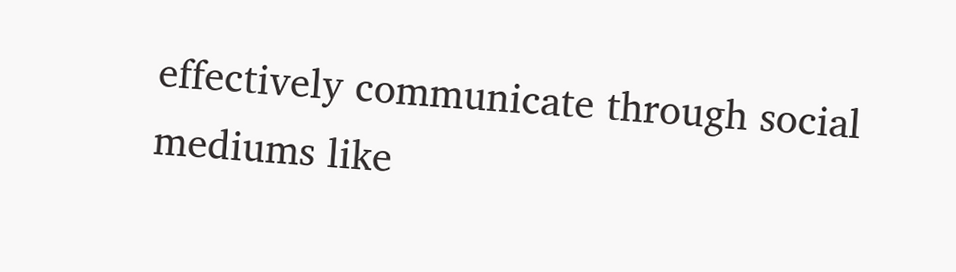effectively communicate through social mediums like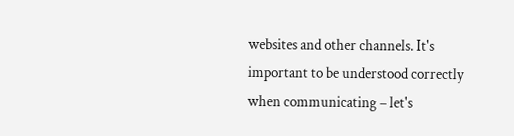websites and other channels. It's important to be understood correctly when communicating – let's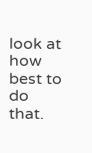look at how best to do that.